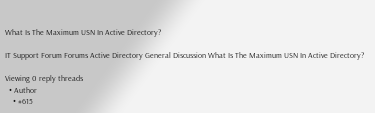What Is The Maximum USN In Active Directory?

IT Support Forum Forums Active Directory General Discussion What Is The Maximum USN In Active Directory?

Viewing 0 reply threads
  • Author
    • #615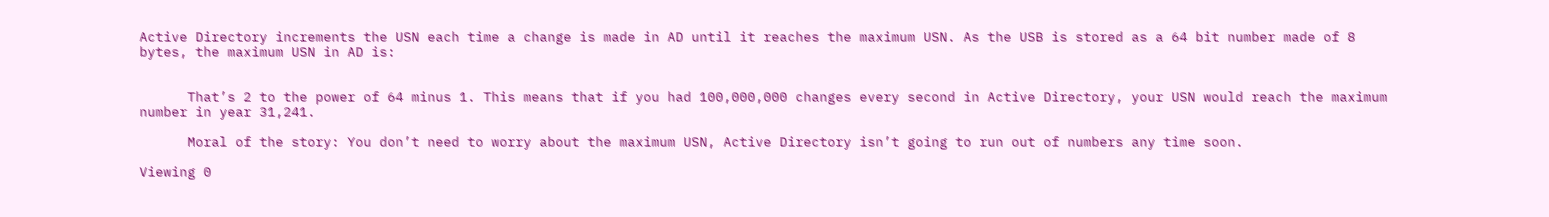Active Directory increments the USN each time a change is made in AD until it reaches the maximum USN. As the USB is stored as a 64 bit number made of 8 bytes, the maximum USN in AD is:


      That’s 2 to the power of 64 minus 1. This means that if you had 100,000,000 changes every second in Active Directory, your USN would reach the maximum number in year 31,241.

      Moral of the story: You don’t need to worry about the maximum USN, Active Directory isn’t going to run out of numbers any time soon.

Viewing 0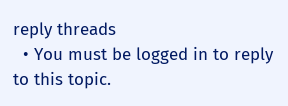reply threads
  • You must be logged in to reply to this topic.